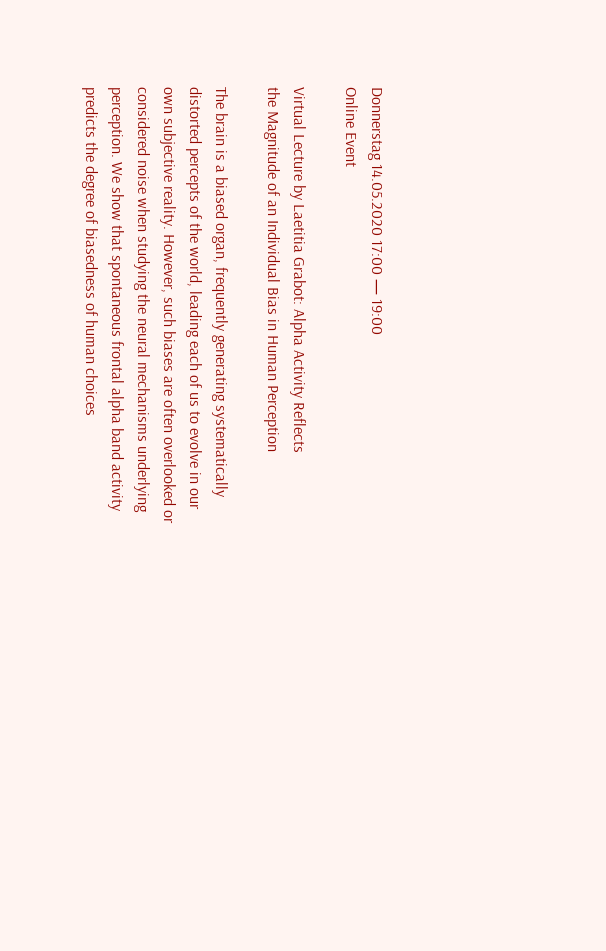Donnerstag 14.05.2020 17:00 — 19:00
Online Event

Virtual Lecture by Laetitia Grabot: Alpha Activity Reflects
the Magnitude of an Individual Bias in Human Perception

The brain is a biased organ, frequently generating systematically distorted percepts of the world, leading each of us to evolve in our own subjective reality. However, such biases are often overlooked or considered noise when studying the neural mechanisms underlying perception. We show that spontaneous frontal alpha band activity predicts the degree of biasedness of human choices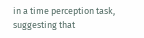in a time perception task, suggesting that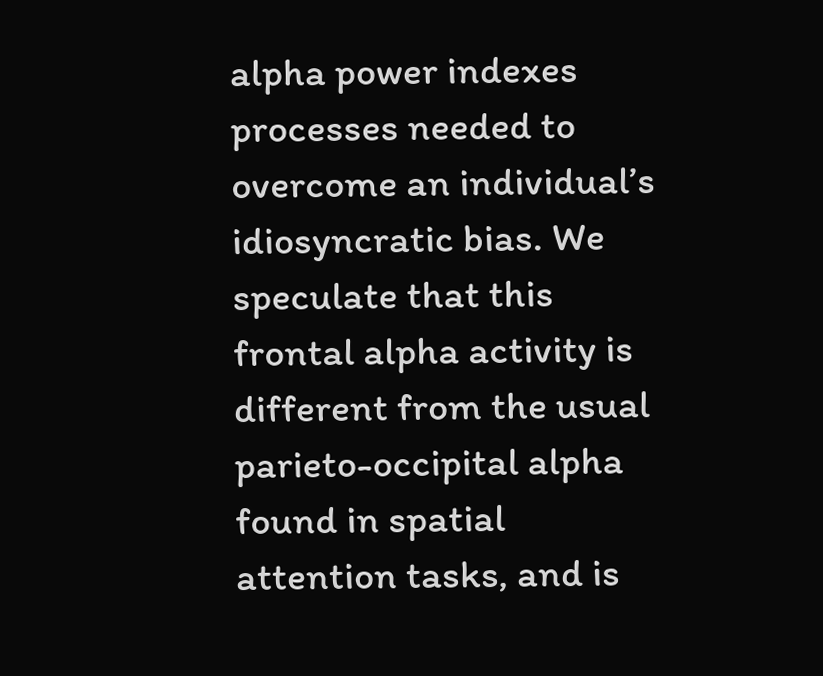alpha power indexes processes needed to overcome an individual’s idiosyncratic bias. We speculate that this frontal alpha activity is different from the usual parieto-occipital alpha found in spatial attention tasks, and is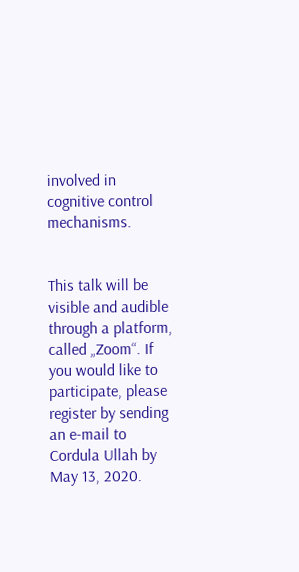involved in cognitive control mechanisms.


This talk will be visible and audible through a platform, called „Zoom“. If you would like to participate, please register by sending an e-mail to Cordula Ullah by May 13, 2020.